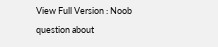View Full Version : Noob question about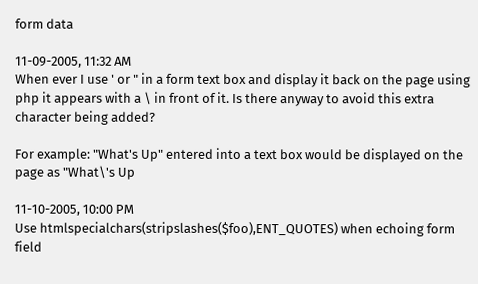form data

11-09-2005, 11:32 AM
When ever I use ' or " in a form text box and display it back on the page using php it appears with a \ in front of it. Is there anyway to avoid this extra character being added?

For example: "What's Up" entered into a text box would be displayed on the page as "What\'s Up

11-10-2005, 10:00 PM
Use htmlspecialchars(stripslashes($foo),ENT_QUOTES) when echoing form field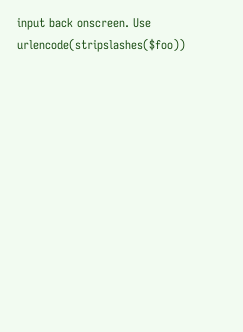input back onscreen. Use urlencode(stripslashes($foo))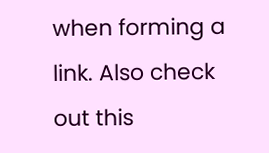when forming a link. Also check out this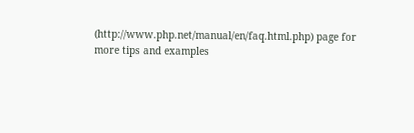(http://www.php.net/manual/en/faq.html.php) page for more tips and examples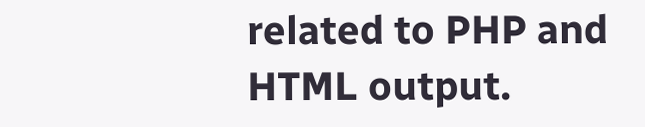related to PHP and HTML output.